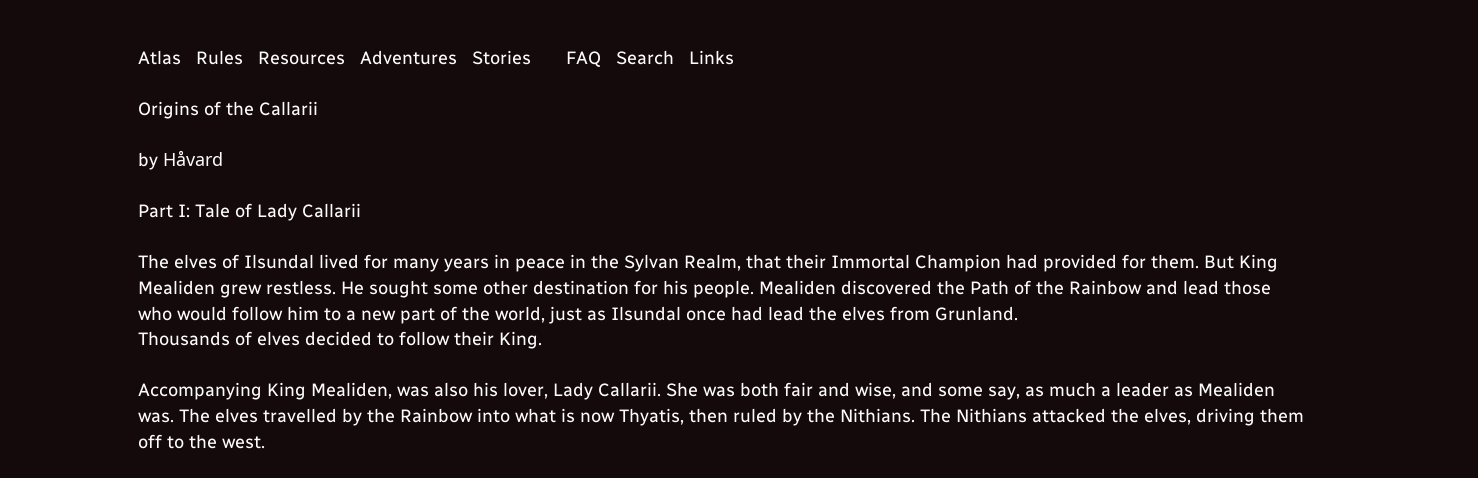Atlas   Rules   Resources   Adventures   Stories       FAQ   Search   Links

Origins of the Callarii

by Håvard

Part I: Tale of Lady Callarii

The elves of Ilsundal lived for many years in peace in the Sylvan Realm, that their Immortal Champion had provided for them. But King Mealiden grew restless. He sought some other destination for his people. Mealiden discovered the Path of the Rainbow and lead those who would follow him to a new part of the world, just as Ilsundal once had lead the elves from Grunland.
Thousands of elves decided to follow their King.

Accompanying King Mealiden, was also his lover, Lady Callarii. She was both fair and wise, and some say, as much a leader as Mealiden was. The elves travelled by the Rainbow into what is now Thyatis, then ruled by the Nithians. The Nithians attacked the elves, driving them off to the west.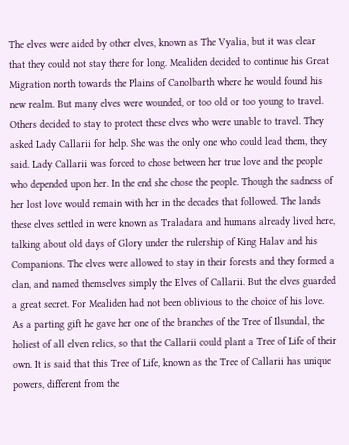The elves were aided by other elves, known as The Vyalia, but it was clear that they could not stay there for long. Mealiden decided to continue his Great Migration north towards the Plains of Canolbarth where he would found his new realm. But many elves were wounded, or too old or too young to travel. Others decided to stay to protect these elves who were unable to travel. They asked Lady Callarii for help. She was the only one who could lead them, they said. Lady Callarii was forced to chose between her true love and the people who depended upon her. In the end she chose the people. Though the sadness of her lost love would remain with her in the decades that followed. The lands these elves settled in were known as Traladara and humans already lived here, talking about old days of Glory under the rulership of King Halav and his Companions. The elves were allowed to stay in their forests and they formed a clan, and named themselves simply the Elves of Callarii. But the elves guarded a great secret. For Mealiden had not been oblivious to the choice of his love. As a parting gift he gave her one of the branches of the Tree of Ilsundal, the holiest of all elven relics, so that the Callarii could plant a Tree of Life of their own. It is said that this Tree of Life, known as the Tree of Callarii has unique powers, different from the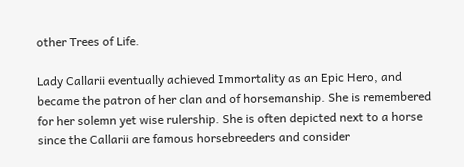other Trees of Life.

Lady Callarii eventually achieved Immortality as an Epic Hero, and became the patron of her clan and of horsemanship. She is remembered for her solemn yet wise rulership. She is often depicted next to a horse since the Callarii are famous horsebreeders and consider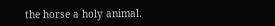the horse a holy animal.